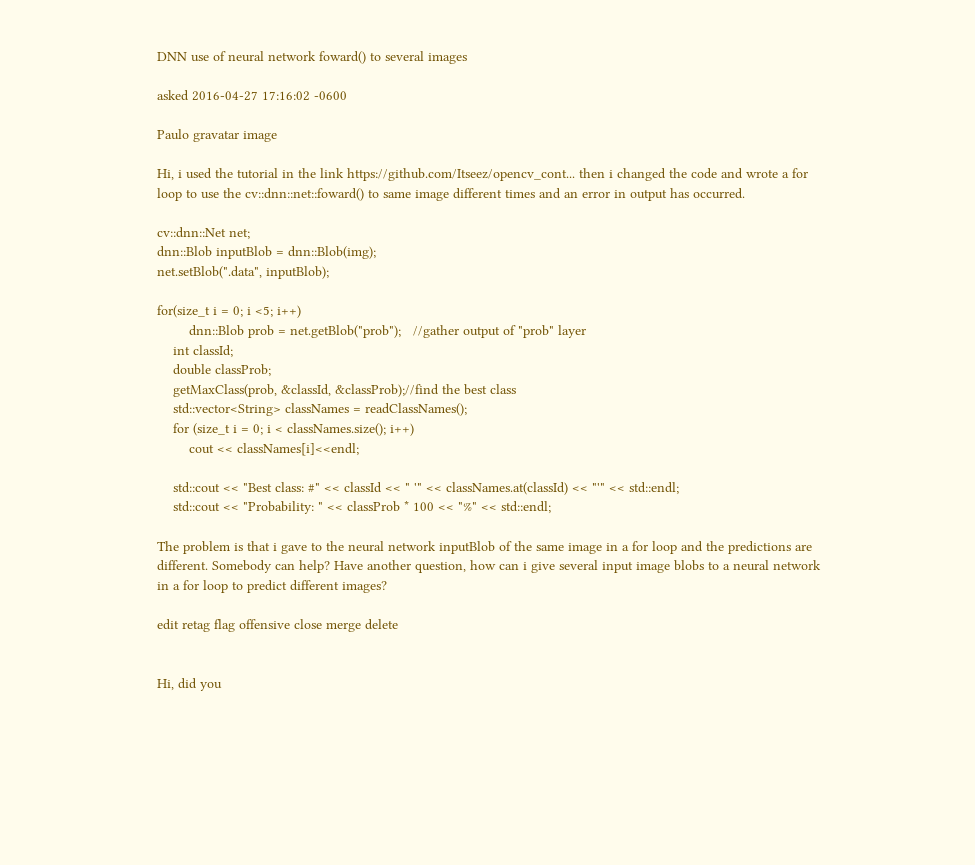DNN use of neural network foward() to several images

asked 2016-04-27 17:16:02 -0600

Paulo gravatar image

Hi, i used the tutorial in the link https://github.com/Itseez/opencv_cont... then i changed the code and wrote a for loop to use the cv::dnn::net::foward() to same image different times and an error in output has occurred.

cv::dnn::Net net;
dnn::Blob inputBlob = dnn::Blob(img);
net.setBlob(".data", inputBlob);

for(size_t i = 0; i <5; i++)
        dnn::Blob prob = net.getBlob("prob");   //gather output of "prob" layer
    int classId;
    double classProb;
    getMaxClass(prob, &classId, &classProb);//find the best class
    std::vector<String> classNames = readClassNames();
    for (size_t i = 0; i < classNames.size(); i++)
        cout << classNames[i]<<endl;

    std::cout << "Best class: #" << classId << " '" << classNames.at(classId) << "'" << std::endl;
    std::cout << "Probability: " << classProb * 100 << "%" << std::endl;

The problem is that i gave to the neural network inputBlob of the same image in a for loop and the predictions are different. Somebody can help? Have another question, how can i give several input image blobs to a neural network in a for loop to predict different images?

edit retag flag offensive close merge delete


Hi, did you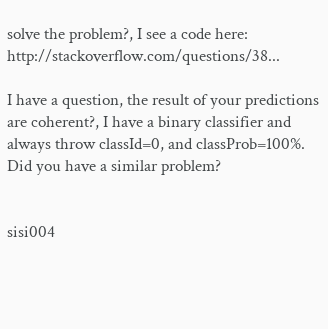solve the problem?, I see a code here: http://stackoverflow.com/questions/38...

I have a question, the result of your predictions are coherent?, I have a binary classifier and always throw classId=0, and classProb=100%. Did you have a similar problem?


sisi004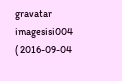gravatar imagesisi004 ( 2016-09-04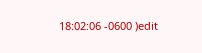18:02:06 -0600 )edit